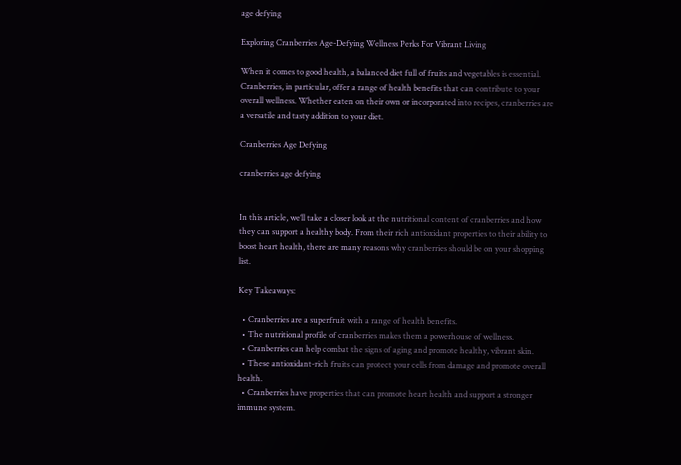age defying

Exploring Cranberries Age-Defying Wellness Perks For Vibrant Living

When it comes to good health, a balanced diet full of fruits and vegetables is essential. Cranberries, in particular, offer a range of health benefits that can contribute to your overall wellness. Whether eaten on their own or incorporated into recipes, cranberries are a versatile and tasty addition to your diet.

Cranberries Age Defying

cranberries age defying


In this article, we’ll take a closer look at the nutritional content of cranberries and how they can support a healthy body. From their rich antioxidant properties to their ability to boost heart health, there are many reasons why cranberries should be on your shopping list.

Key Takeaways:

  • Cranberries are a superfruit with a range of health benefits.
  • The nutritional profile of cranberries makes them a powerhouse of wellness.
  • Cranberries can help combat the signs of aging and promote healthy, vibrant skin.
  • These antioxidant-rich fruits can protect your cells from damage and promote overall health.
  • Cranberries have properties that can promote heart health and support a stronger immune system.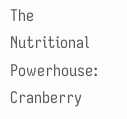The Nutritional Powerhouse: Cranberry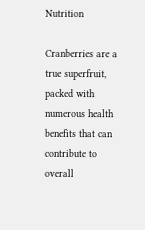Nutrition

Cranberries are a true superfruit, packed with numerous health benefits that can contribute to overall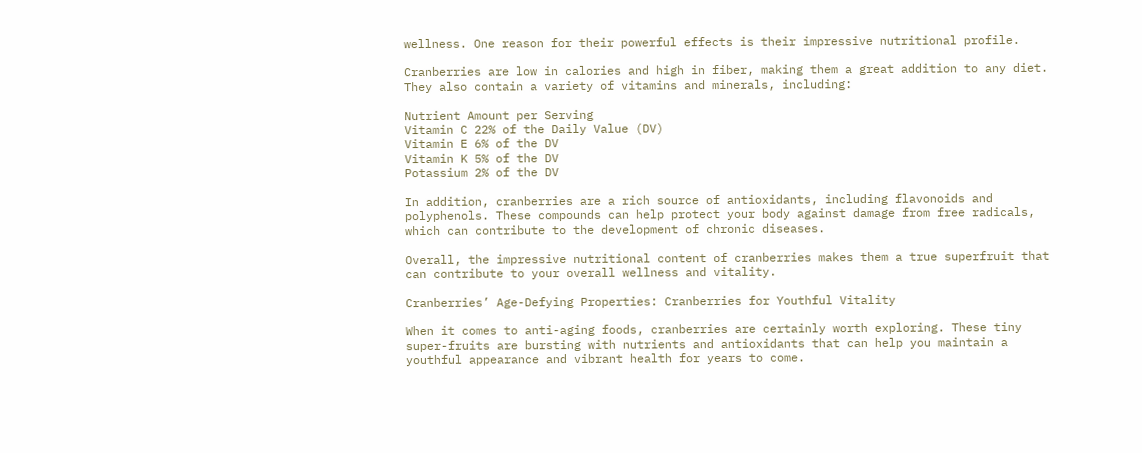wellness. One reason for their powerful effects is their impressive nutritional profile.

Cranberries are low in calories and high in fiber, making them a great addition to any diet. They also contain a variety of vitamins and minerals, including:

Nutrient Amount per Serving
Vitamin C 22% of the Daily Value (DV)
Vitamin E 6% of the DV
Vitamin K 5% of the DV
Potassium 2% of the DV

In addition, cranberries are a rich source of antioxidants, including flavonoids and polyphenols. These compounds can help protect your body against damage from free radicals, which can contribute to the development of chronic diseases.

Overall, the impressive nutritional content of cranberries makes them a true superfruit that can contribute to your overall wellness and vitality.

Cranberries’ Age-Defying Properties: Cranberries for Youthful Vitality

When it comes to anti-aging foods, cranberries are certainly worth exploring. These tiny super-fruits are bursting with nutrients and antioxidants that can help you maintain a youthful appearance and vibrant health for years to come.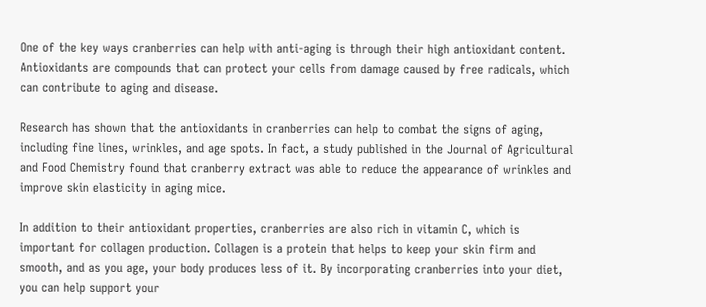One of the key ways cranberries can help with anti-aging is through their high antioxidant content. Antioxidants are compounds that can protect your cells from damage caused by free radicals, which can contribute to aging and disease.

Research has shown that the antioxidants in cranberries can help to combat the signs of aging, including fine lines, wrinkles, and age spots. In fact, a study published in the Journal of Agricultural and Food Chemistry found that cranberry extract was able to reduce the appearance of wrinkles and improve skin elasticity in aging mice.

In addition to their antioxidant properties, cranberries are also rich in vitamin C, which is important for collagen production. Collagen is a protein that helps to keep your skin firm and smooth, and as you age, your body produces less of it. By incorporating cranberries into your diet, you can help support your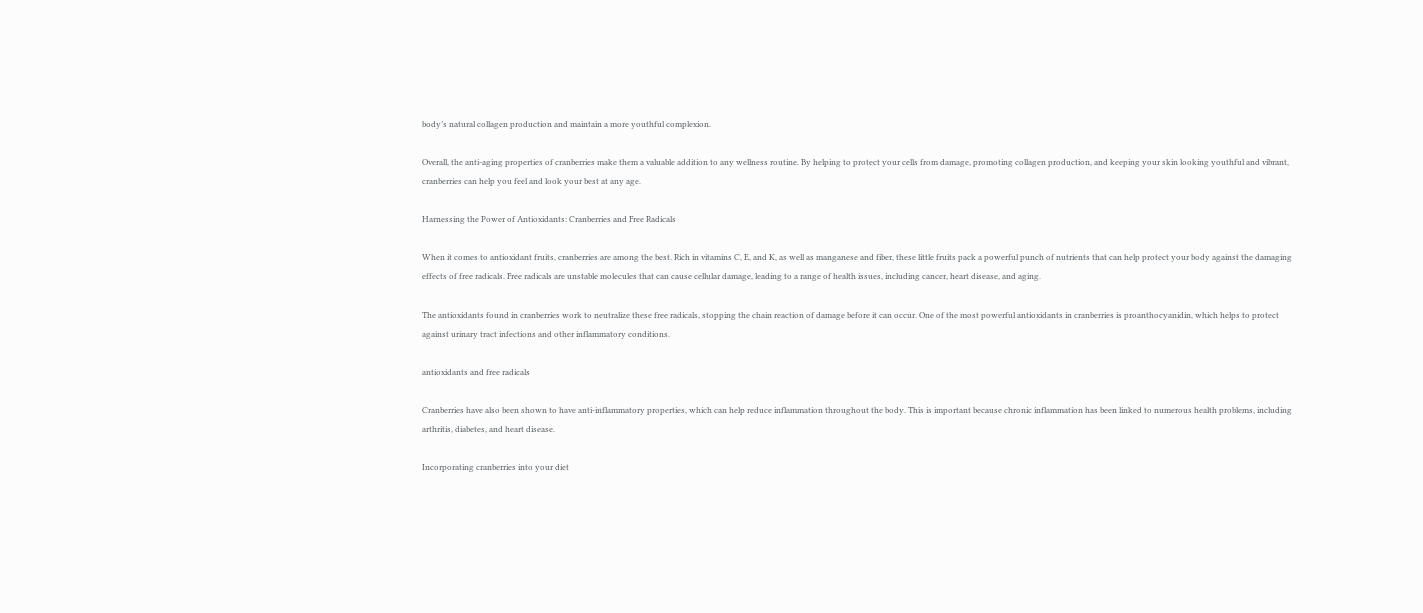body’s natural collagen production and maintain a more youthful complexion.

Overall, the anti-aging properties of cranberries make them a valuable addition to any wellness routine. By helping to protect your cells from damage, promoting collagen production, and keeping your skin looking youthful and vibrant, cranberries can help you feel and look your best at any age.

Harnessing the Power of Antioxidants: Cranberries and Free Radicals

When it comes to antioxidant fruits, cranberries are among the best. Rich in vitamins C, E, and K, as well as manganese and fiber, these little fruits pack a powerful punch of nutrients that can help protect your body against the damaging effects of free radicals. Free radicals are unstable molecules that can cause cellular damage, leading to a range of health issues, including cancer, heart disease, and aging.

The antioxidants found in cranberries work to neutralize these free radicals, stopping the chain reaction of damage before it can occur. One of the most powerful antioxidants in cranberries is proanthocyanidin, which helps to protect against urinary tract infections and other inflammatory conditions.

antioxidants and free radicals

Cranberries have also been shown to have anti-inflammatory properties, which can help reduce inflammation throughout the body. This is important because chronic inflammation has been linked to numerous health problems, including arthritis, diabetes, and heart disease.

Incorporating cranberries into your diet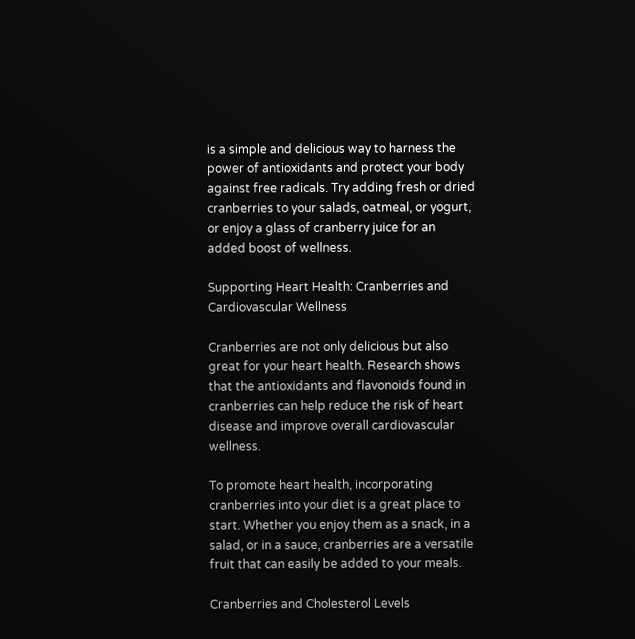is a simple and delicious way to harness the power of antioxidants and protect your body against free radicals. Try adding fresh or dried cranberries to your salads, oatmeal, or yogurt, or enjoy a glass of cranberry juice for an added boost of wellness.

Supporting Heart Health: Cranberries and Cardiovascular Wellness

Cranberries are not only delicious but also great for your heart health. Research shows that the antioxidants and flavonoids found in cranberries can help reduce the risk of heart disease and improve overall cardiovascular wellness.

To promote heart health, incorporating cranberries into your diet is a great place to start. Whether you enjoy them as a snack, in a salad, or in a sauce, cranberries are a versatile fruit that can easily be added to your meals.

Cranberries and Cholesterol Levels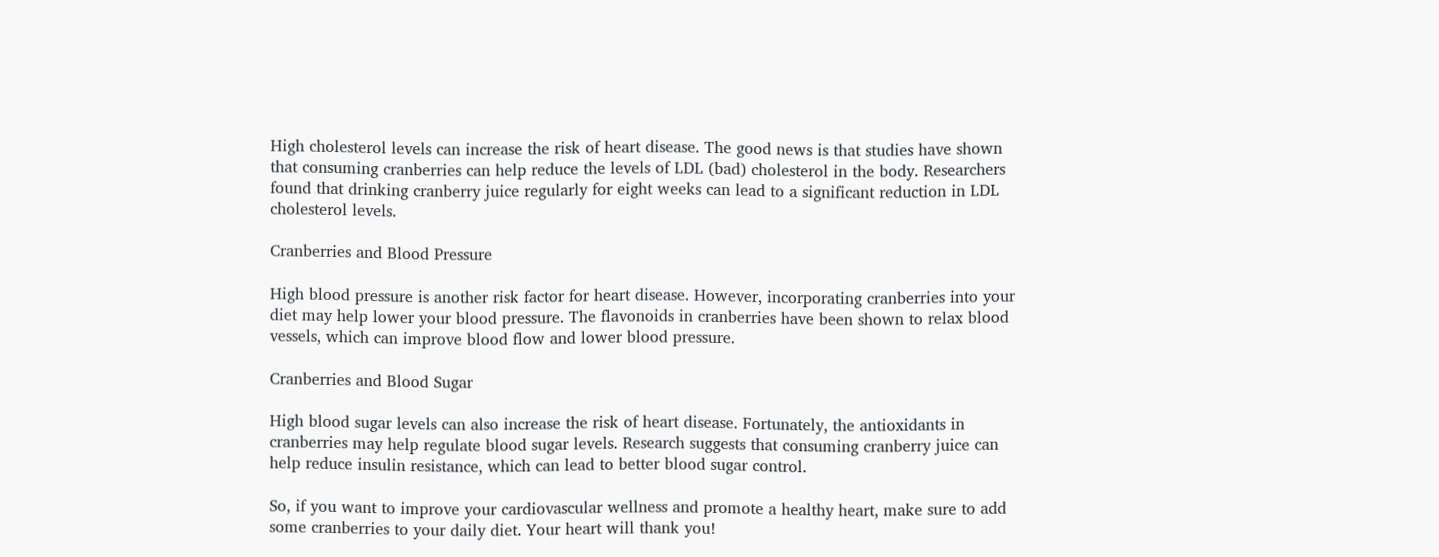High cholesterol levels can increase the risk of heart disease. The good news is that studies have shown that consuming cranberries can help reduce the levels of LDL (bad) cholesterol in the body. Researchers found that drinking cranberry juice regularly for eight weeks can lead to a significant reduction in LDL cholesterol levels.

Cranberries and Blood Pressure

High blood pressure is another risk factor for heart disease. However, incorporating cranberries into your diet may help lower your blood pressure. The flavonoids in cranberries have been shown to relax blood vessels, which can improve blood flow and lower blood pressure.

Cranberries and Blood Sugar

High blood sugar levels can also increase the risk of heart disease. Fortunately, the antioxidants in cranberries may help regulate blood sugar levels. Research suggests that consuming cranberry juice can help reduce insulin resistance, which can lead to better blood sugar control.

So, if you want to improve your cardiovascular wellness and promote a healthy heart, make sure to add some cranberries to your daily diet. Your heart will thank you!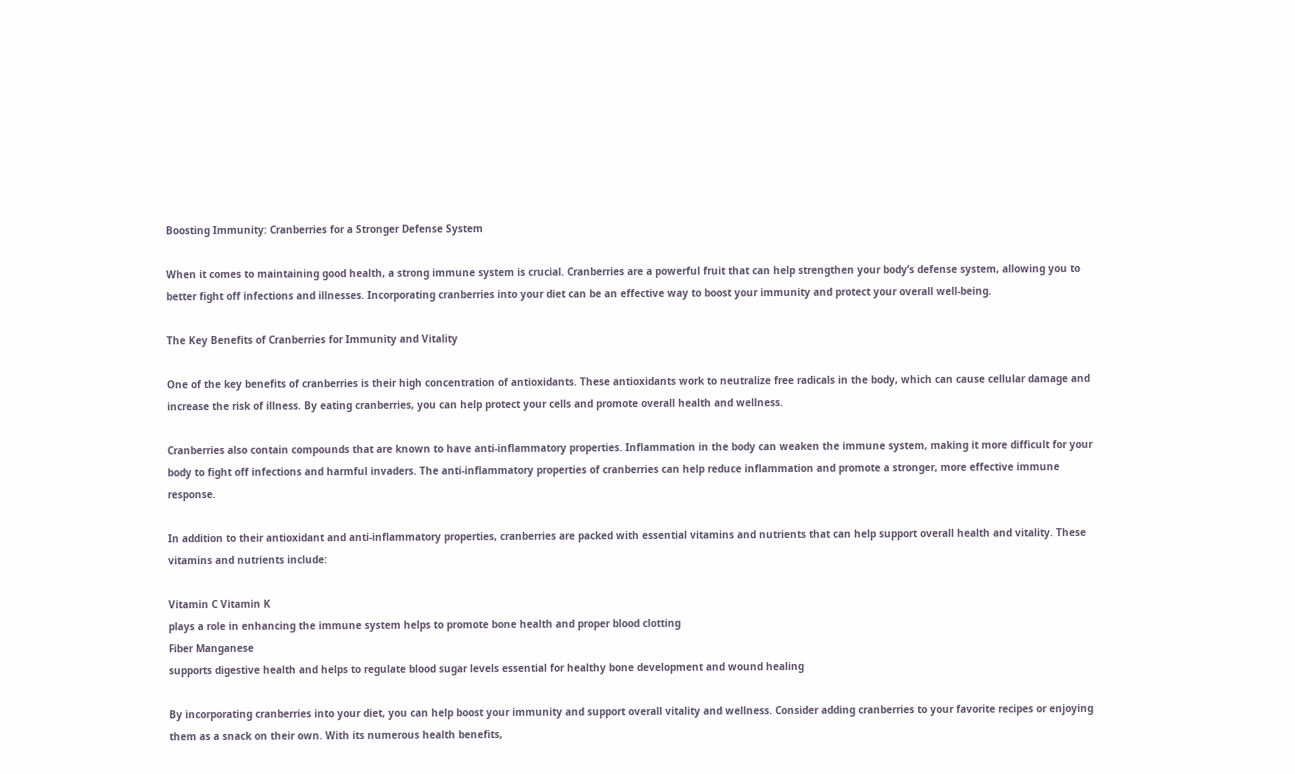Boosting Immunity: Cranberries for a Stronger Defense System

When it comes to maintaining good health, a strong immune system is crucial. Cranberries are a powerful fruit that can help strengthen your body’s defense system, allowing you to better fight off infections and illnesses. Incorporating cranberries into your diet can be an effective way to boost your immunity and protect your overall well-being.

The Key Benefits of Cranberries for Immunity and Vitality

One of the key benefits of cranberries is their high concentration of antioxidants. These antioxidants work to neutralize free radicals in the body, which can cause cellular damage and increase the risk of illness. By eating cranberries, you can help protect your cells and promote overall health and wellness.

Cranberries also contain compounds that are known to have anti-inflammatory properties. Inflammation in the body can weaken the immune system, making it more difficult for your body to fight off infections and harmful invaders. The anti-inflammatory properties of cranberries can help reduce inflammation and promote a stronger, more effective immune response.

In addition to their antioxidant and anti-inflammatory properties, cranberries are packed with essential vitamins and nutrients that can help support overall health and vitality. These vitamins and nutrients include:

Vitamin C Vitamin K
plays a role in enhancing the immune system helps to promote bone health and proper blood clotting
Fiber Manganese
supports digestive health and helps to regulate blood sugar levels essential for healthy bone development and wound healing

By incorporating cranberries into your diet, you can help boost your immunity and support overall vitality and wellness. Consider adding cranberries to your favorite recipes or enjoying them as a snack on their own. With its numerous health benefits,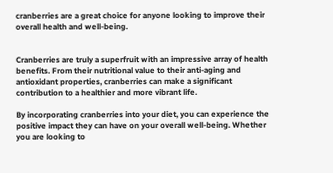cranberries are a great choice for anyone looking to improve their overall health and well-being.


Cranberries are truly a superfruit with an impressive array of health benefits. From their nutritional value to their anti-aging and antioxidant properties, cranberries can make a significant contribution to a healthier and more vibrant life.

By incorporating cranberries into your diet, you can experience the positive impact they can have on your overall well-being. Whether you are looking to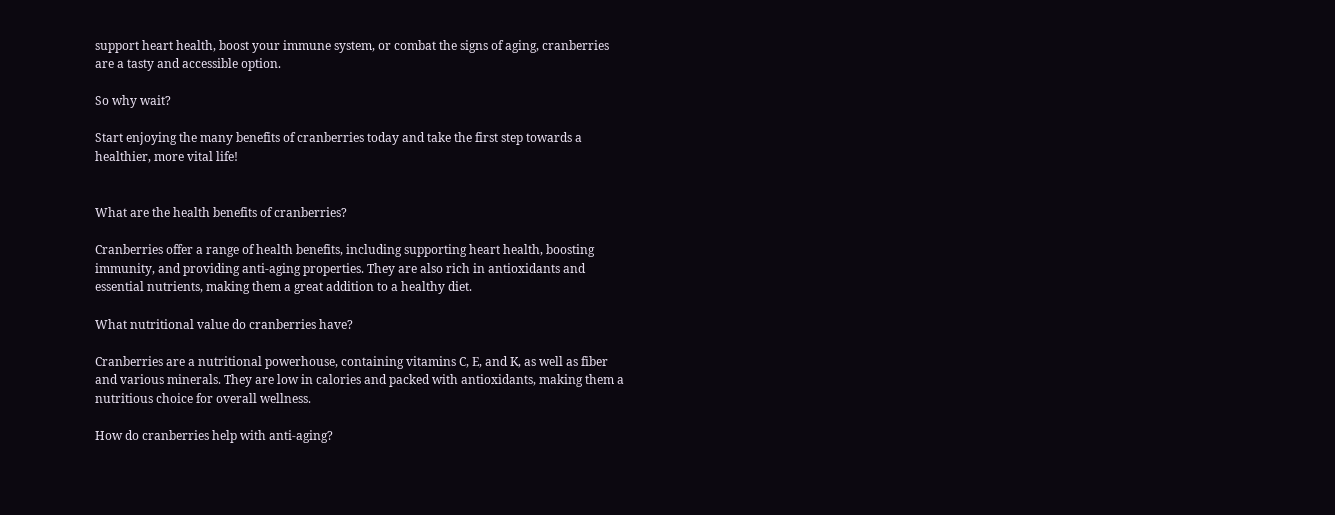support heart health, boost your immune system, or combat the signs of aging, cranberries are a tasty and accessible option.

So why wait?

Start enjoying the many benefits of cranberries today and take the first step towards a healthier, more vital life!


What are the health benefits of cranberries?

Cranberries offer a range of health benefits, including supporting heart health, boosting immunity, and providing anti-aging properties. They are also rich in antioxidants and essential nutrients, making them a great addition to a healthy diet.

What nutritional value do cranberries have?

Cranberries are a nutritional powerhouse, containing vitamins C, E, and K, as well as fiber and various minerals. They are low in calories and packed with antioxidants, making them a nutritious choice for overall wellness.

How do cranberries help with anti-aging?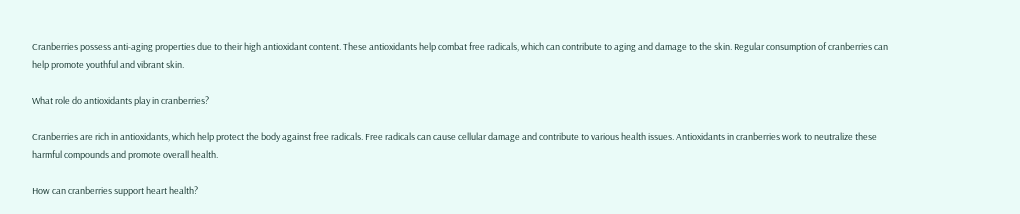Cranberries possess anti-aging properties due to their high antioxidant content. These antioxidants help combat free radicals, which can contribute to aging and damage to the skin. Regular consumption of cranberries can help promote youthful and vibrant skin.

What role do antioxidants play in cranberries?

Cranberries are rich in antioxidants, which help protect the body against free radicals. Free radicals can cause cellular damage and contribute to various health issues. Antioxidants in cranberries work to neutralize these harmful compounds and promote overall health.

How can cranberries support heart health?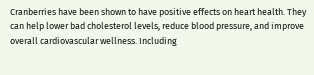Cranberries have been shown to have positive effects on heart health. They can help lower bad cholesterol levels, reduce blood pressure, and improve overall cardiovascular wellness. Including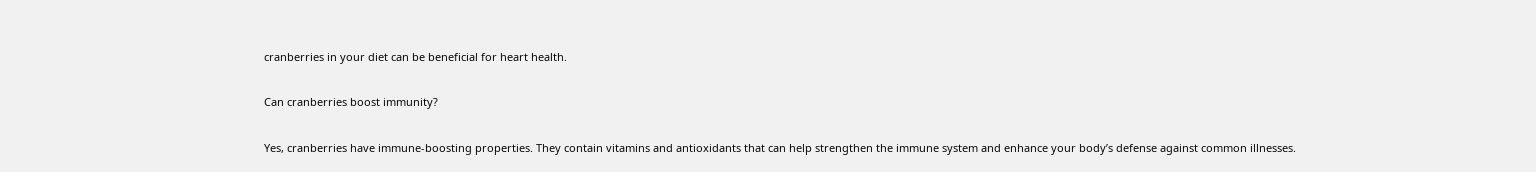cranberries in your diet can be beneficial for heart health.

Can cranberries boost immunity?

Yes, cranberries have immune-boosting properties. They contain vitamins and antioxidants that can help strengthen the immune system and enhance your body’s defense against common illnesses.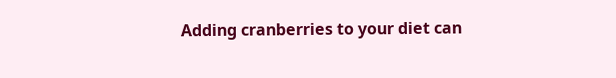Adding cranberries to your diet can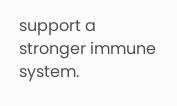support a stronger immune system.